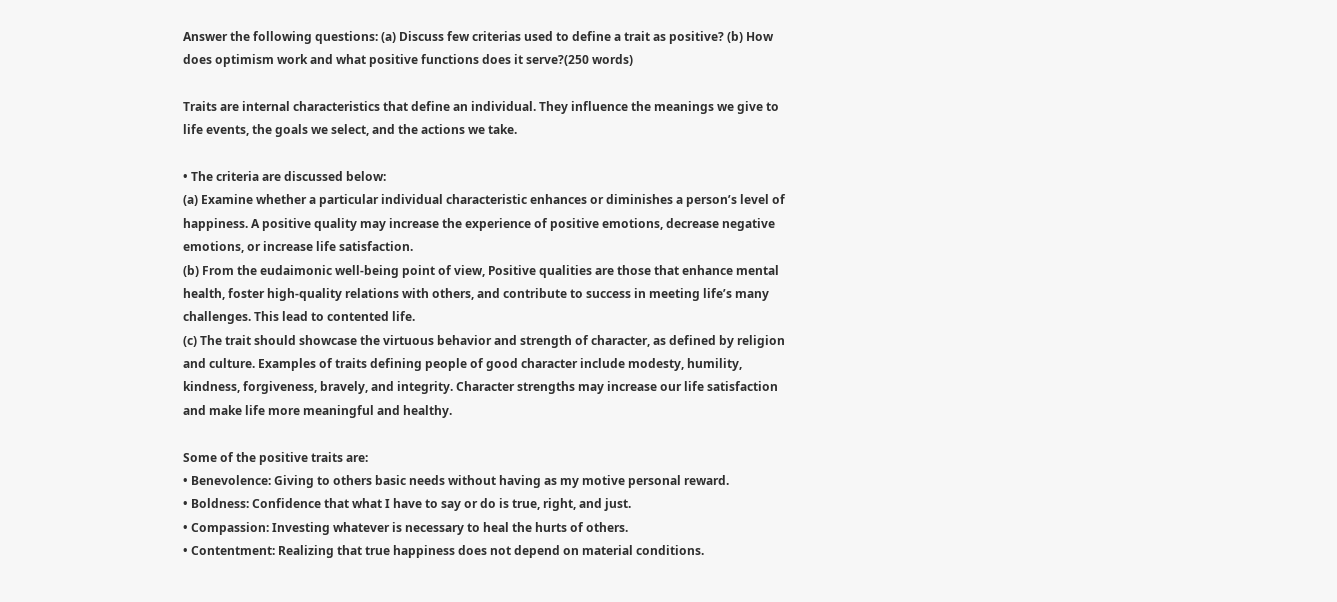Answer the following questions: (a) Discuss few criterias used to define a trait as positive? (b) How does optimism work and what positive functions does it serve?(250 words)

Traits are internal characteristics that define an individual. They influence the meanings we give to life events, the goals we select, and the actions we take.

• The criteria are discussed below:
(a) Examine whether a particular individual characteristic enhances or diminishes a person’s level of happiness. A positive quality may increase the experience of positive emotions, decrease negative emotions, or increase life satisfaction.
(b) From the eudaimonic well-being point of view, Positive qualities are those that enhance mental health, foster high-quality relations with others, and contribute to success in meeting life’s many challenges. This lead to contented life.
(c) The trait should showcase the virtuous behavior and strength of character, as defined by religion and culture. Examples of traits defining people of good character include modesty, humility, kindness, forgiveness, bravely, and integrity. Character strengths may increase our life satisfaction and make life more meaningful and healthy.

Some of the positive traits are:
• Benevolence: Giving to others basic needs without having as my motive personal reward.
• Boldness: Confidence that what I have to say or do is true, right, and just.
• Compassion: Investing whatever is necessary to heal the hurts of others.
• Contentment: Realizing that true happiness does not depend on material conditions.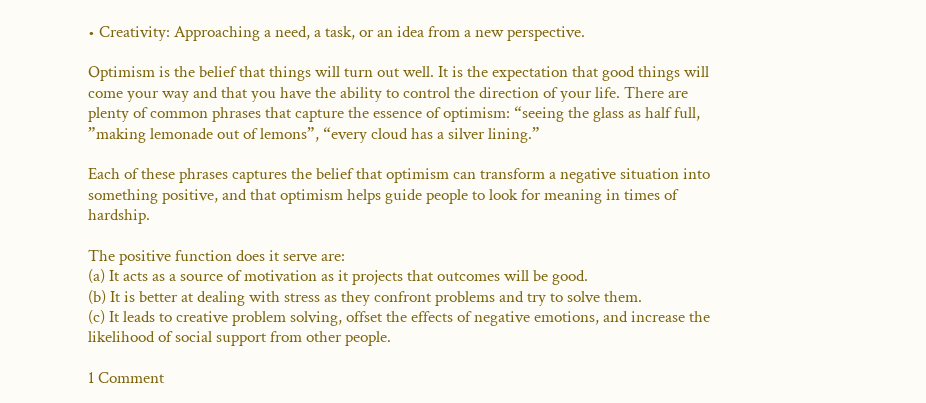• Creativity: Approaching a need, a task, or an idea from a new perspective.

Optimism is the belief that things will turn out well. It is the expectation that good things will come your way and that you have the ability to control the direction of your life. There are plenty of common phrases that capture the essence of optimism: “seeing the glass as half full, ”making lemonade out of lemons”, “every cloud has a silver lining.”

Each of these phrases captures the belief that optimism can transform a negative situation into something positive, and that optimism helps guide people to look for meaning in times of hardship.

The positive function does it serve are:
(a) It acts as a source of motivation as it projects that outcomes will be good.
(b) It is better at dealing with stress as they confront problems and try to solve them.
(c) It leads to creative problem solving, offset the effects of negative emotions, and increase the likelihood of social support from other people.

1 Comment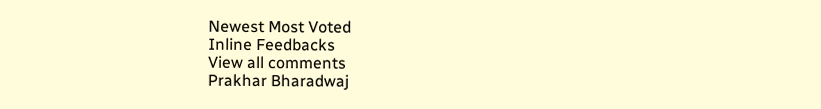Newest Most Voted
Inline Feedbacks
View all comments
Prakhar Bharadwaj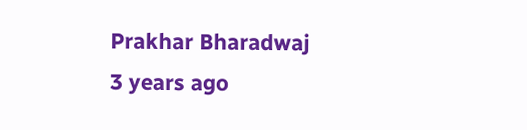Prakhar Bharadwaj
3 years ago